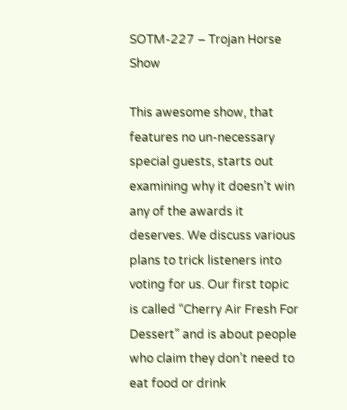SOTM-227 – Trojan Horse Show

This awesome show, that features no un-necessary special guests, starts out examining why it doesn’t win any of the awards it deserves. We discuss various plans to trick listeners into voting for us. Our first topic is called “Cherry Air Fresh For Dessert” and is about people who claim they don’t need to eat food or drink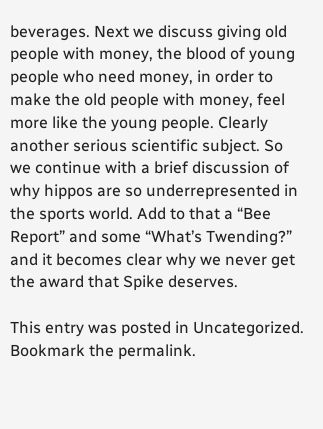beverages. Next we discuss giving old people with money, the blood of young people who need money, in order to make the old people with money, feel more like the young people. Clearly another serious scientific subject. So we continue with a brief discussion of why hippos are so underrepresented in the sports world. Add to that a “Bee Report” and some “What’s Twending?” and it becomes clear why we never get the award that Spike deserves.

This entry was posted in Uncategorized. Bookmark the permalink.